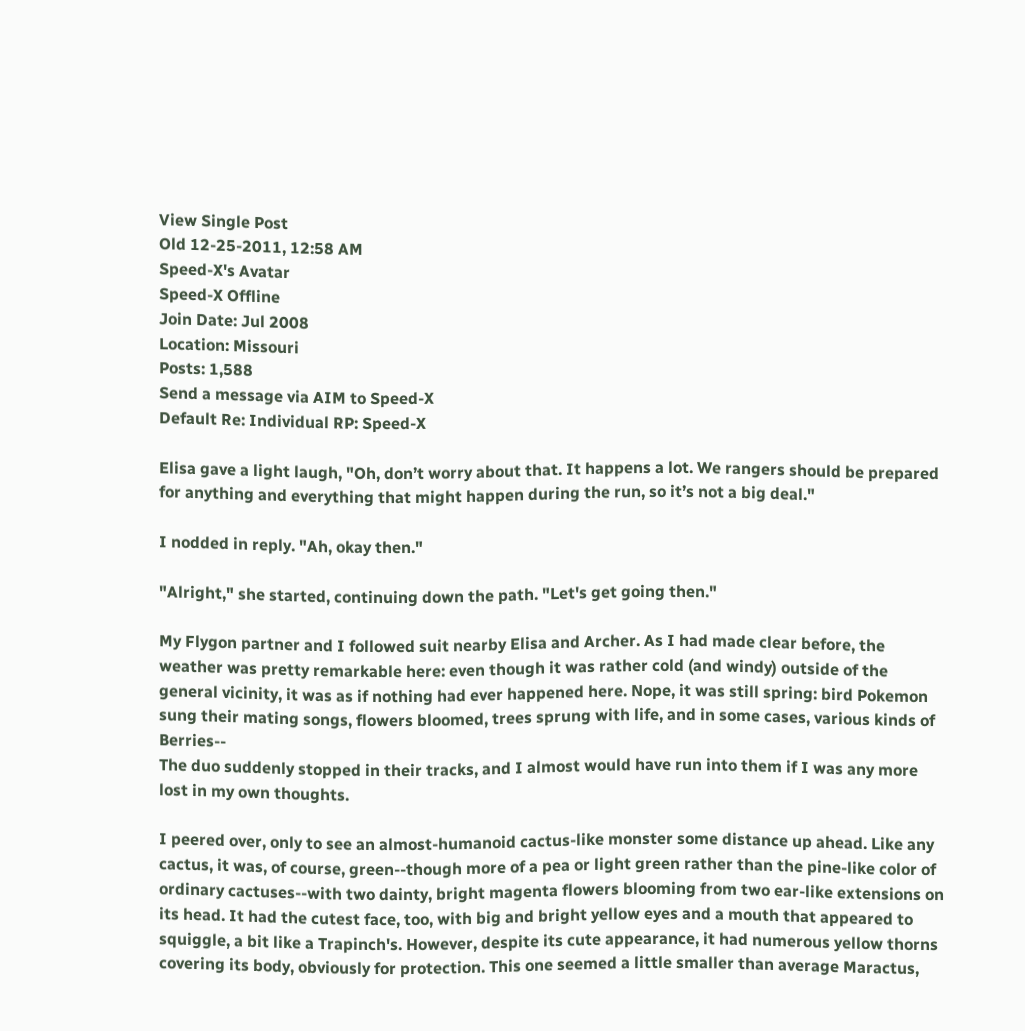View Single Post
Old 12-25-2011, 12:58 AM
Speed-X's Avatar
Speed-X Offline
Join Date: Jul 2008
Location: Missouri
Posts: 1,588
Send a message via AIM to Speed-X
Default Re: Individual RP: Speed-X

Elisa gave a light laugh, "Oh, don’t worry about that. It happens a lot. We rangers should be prepared for anything and everything that might happen during the run, so it’s not a big deal."

I nodded in reply. "Ah, okay then."

"Alright," she started, continuing down the path. "Let's get going then."

My Flygon partner and I followed suit nearby Elisa and Archer. As I had made clear before, the weather was pretty remarkable here: even though it was rather cold (and windy) outside of the general vicinity, it was as if nothing had ever happened here. Nope, it was still spring: bird Pokemon sung their mating songs, flowers bloomed, trees sprung with life, and in some cases, various kinds of Berries--
The duo suddenly stopped in their tracks, and I almost would have run into them if I was any more lost in my own thoughts.

I peered over, only to see an almost-humanoid cactus-like monster some distance up ahead. Like any cactus, it was, of course, green--though more of a pea or light green rather than the pine-like color of ordinary cactuses--with two dainty, bright magenta flowers blooming from two ear-like extensions on its head. It had the cutest face, too, with big and bright yellow eyes and a mouth that appeared to squiggle, a bit like a Trapinch's. However, despite its cute appearance, it had numerous yellow thorns covering its body, obviously for protection. This one seemed a little smaller than average Maractus,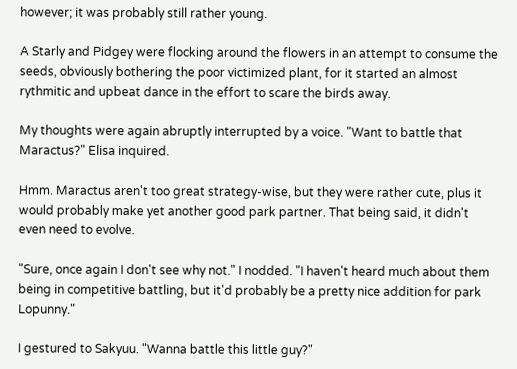however; it was probably still rather young.

A Starly and Pidgey were flocking around the flowers in an attempt to consume the seeds, obviously bothering the poor victimized plant, for it started an almost rythmitic and upbeat dance in the effort to scare the birds away.

My thoughts were again abruptly interrupted by a voice. "Want to battle that Maractus?" Elisa inquired.

Hmm. Maractus aren't too great strategy-wise, but they were rather cute, plus it would probably make yet another good park partner. That being said, it didn't even need to evolve.

"Sure, once again I don't see why not." I nodded. "I haven't heard much about them being in competitive battling, but it'd probably be a pretty nice addition for park Lopunny."

I gestured to Sakyuu. "Wanna battle this little guy?"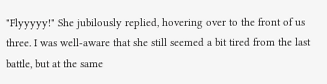"Flyyyyy!" She jubilously replied, hovering over to the front of us three. I was well-aware that she still seemed a bit tired from the last battle, but at the same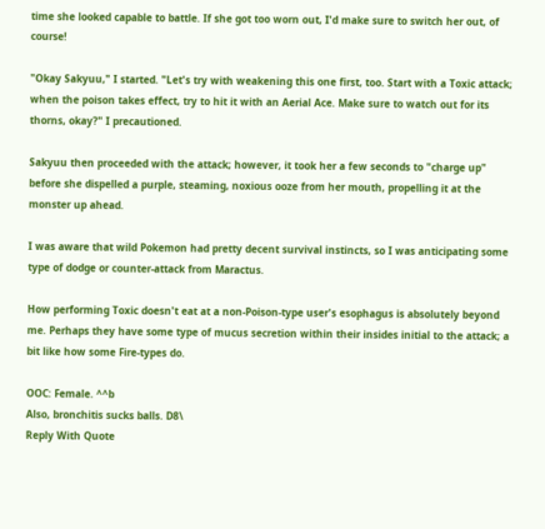time she looked capable to battle. If she got too worn out, I'd make sure to switch her out, of course!

"Okay Sakyuu," I started. "Let's try with weakening this one first, too. Start with a Toxic attack; when the poison takes effect, try to hit it with an Aerial Ace. Make sure to watch out for its thorns, okay?" I precautioned.

Sakyuu then proceeded with the attack; however, it took her a few seconds to "charge up" before she dispelled a purple, steaming, noxious ooze from her mouth, propelling it at the monster up ahead.

I was aware that wild Pokemon had pretty decent survival instincts, so I was anticipating some type of dodge or counter-attack from Maractus.

How performing Toxic doesn't eat at a non-Poison-type user's esophagus is absolutely beyond me. Perhaps they have some type of mucus secretion within their insides initial to the attack; a bit like how some Fire-types do.

OOC: Female. ^^b
Also, bronchitis sucks balls. D8\
Reply With Quote